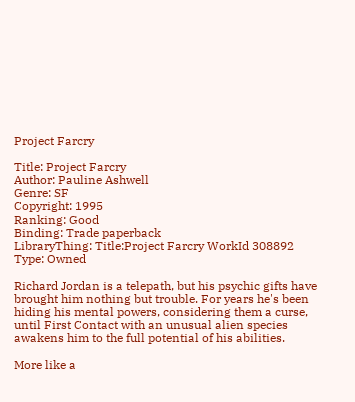Project Farcry

Title: Project Farcry
Author: Pauline Ashwell
Genre: SF
Copyright: 1995
Ranking: Good
Binding: Trade paperback
LibraryThing: Title:Project Farcry WorkId 308892
Type: Owned

Richard Jordan is a telepath, but his psychic gifts have brought him nothing but trouble. For years he's been hiding his mental powers, considering them a curse, until First Contact with an unusual alien species awakens him to the full potential of his abilities.

More like a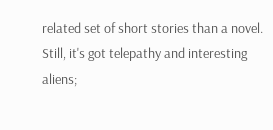related set of short stories than a novel. Still, it's got telepathy and interesting aliens;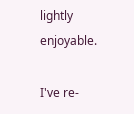lightly enjoyable.

I've re-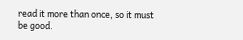read it more than once, so it must be good.